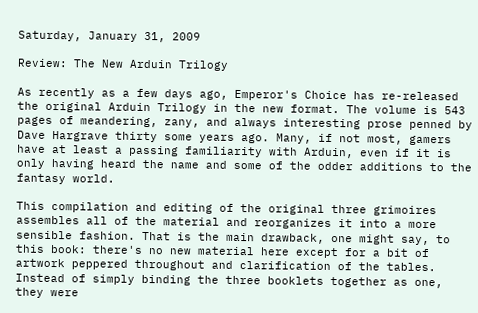Saturday, January 31, 2009

Review: The New Arduin Trilogy

As recently as a few days ago, Emperor's Choice has re-released the original Arduin Trilogy in the new format. The volume is 543 pages of meandering, zany, and always interesting prose penned by Dave Hargrave thirty some years ago. Many, if not most, gamers have at least a passing familiarity with Arduin, even if it is only having heard the name and some of the odder additions to the fantasy world.

This compilation and editing of the original three grimoires assembles all of the material and reorganizes it into a more sensible fashion. That is the main drawback, one might say, to this book: there's no new material here except for a bit of artwork peppered throughout and clarification of the tables. Instead of simply binding the three booklets together as one, they were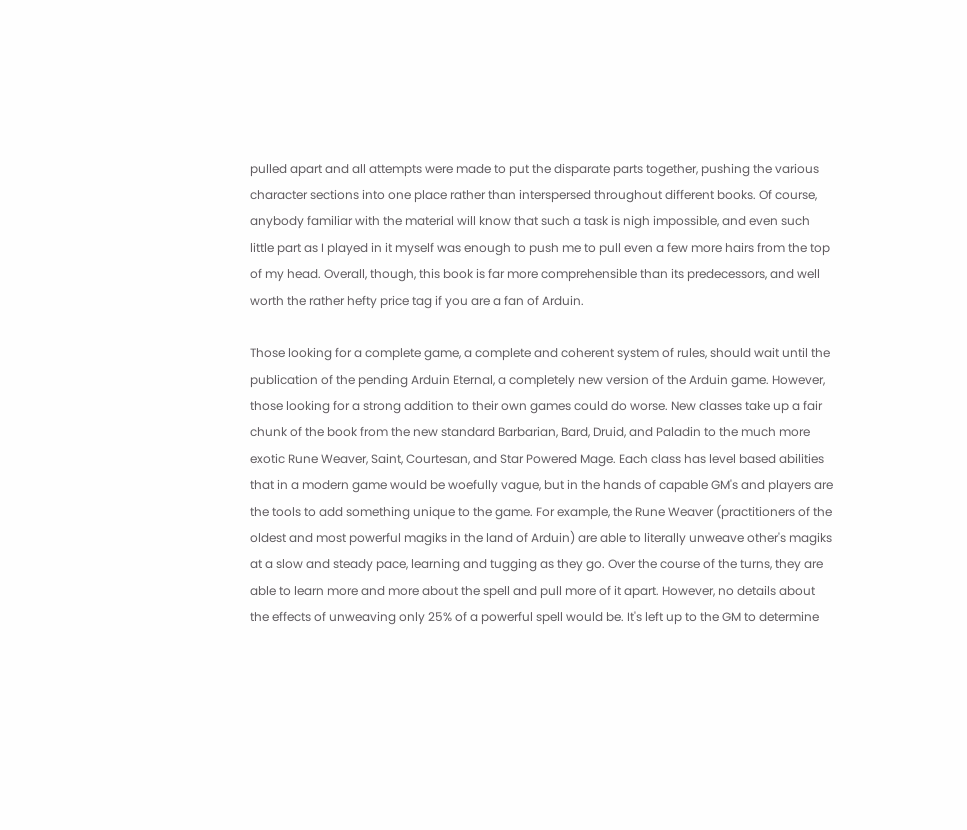pulled apart and all attempts were made to put the disparate parts together, pushing the various character sections into one place rather than interspersed throughout different books. Of course, anybody familiar with the material will know that such a task is nigh impossible, and even such little part as I played in it myself was enough to push me to pull even a few more hairs from the top of my head. Overall, though, this book is far more comprehensible than its predecessors, and well worth the rather hefty price tag if you are a fan of Arduin.

Those looking for a complete game, a complete and coherent system of rules, should wait until the publication of the pending Arduin Eternal, a completely new version of the Arduin game. However, those looking for a strong addition to their own games could do worse. New classes take up a fair chunk of the book from the new standard Barbarian, Bard, Druid, and Paladin to the much more exotic Rune Weaver, Saint, Courtesan, and Star Powered Mage. Each class has level based abilities that in a modern game would be woefully vague, but in the hands of capable GM's and players are the tools to add something unique to the game. For example, the Rune Weaver (practitioners of the oldest and most powerful magiks in the land of Arduin) are able to literally unweave other's magiks at a slow and steady pace, learning and tugging as they go. Over the course of the turns, they are able to learn more and more about the spell and pull more of it apart. However, no details about the effects of unweaving only 25% of a powerful spell would be. It's left up to the GM to determine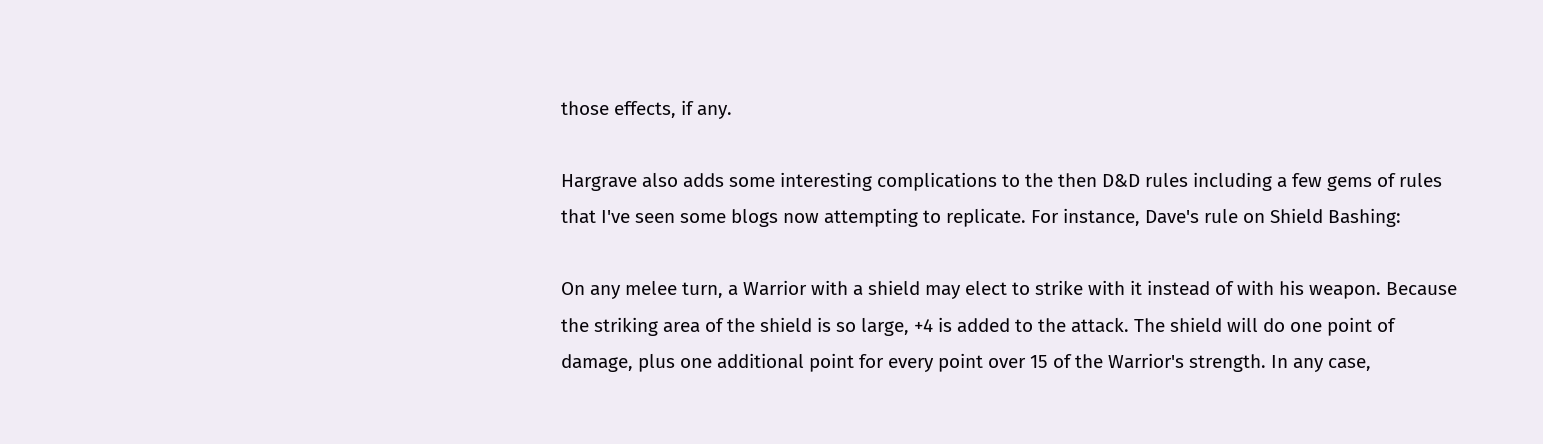those effects, if any.

Hargrave also adds some interesting complications to the then D&D rules including a few gems of rules that I've seen some blogs now attempting to replicate. For instance, Dave's rule on Shield Bashing:

On any melee turn, a Warrior with a shield may elect to strike with it instead of with his weapon. Because the striking area of the shield is so large, +4 is added to the attack. The shield will do one point of damage, plus one additional point for every point over 15 of the Warrior's strength. In any case,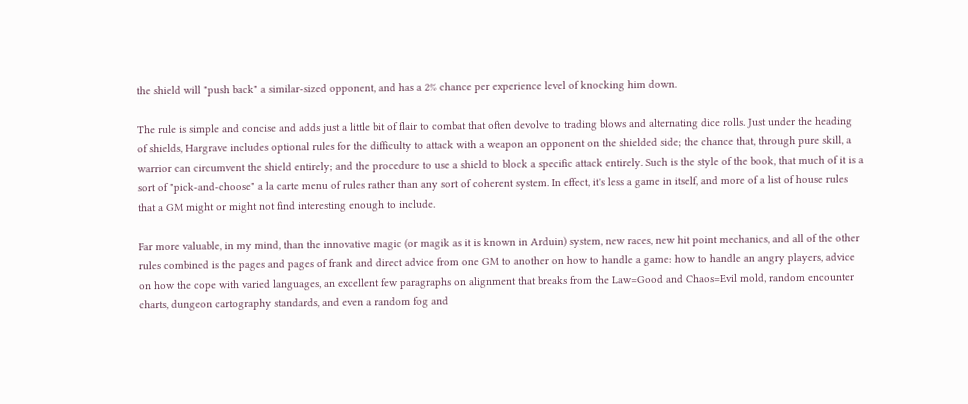the shield will "push back" a similar-sized opponent, and has a 2% chance per experience level of knocking him down.

The rule is simple and concise and adds just a little bit of flair to combat that often devolve to trading blows and alternating dice rolls. Just under the heading of shields, Hargrave includes optional rules for the difficulty to attack with a weapon an opponent on the shielded side; the chance that, through pure skill, a warrior can circumvent the shield entirely; and the procedure to use a shield to block a specific attack entirely. Such is the style of the book, that much of it is a sort of "pick-and-choose" a la carte menu of rules rather than any sort of coherent system. In effect, it's less a game in itself, and more of a list of house rules that a GM might or might not find interesting enough to include.

Far more valuable, in my mind, than the innovative magic (or magik as it is known in Arduin) system, new races, new hit point mechanics, and all of the other rules combined is the pages and pages of frank and direct advice from one GM to another on how to handle a game: how to handle an angry players, advice on how the cope with varied languages, an excellent few paragraphs on alignment that breaks from the Law=Good and Chaos=Evil mold, random encounter charts, dungeon cartography standards, and even a random fog and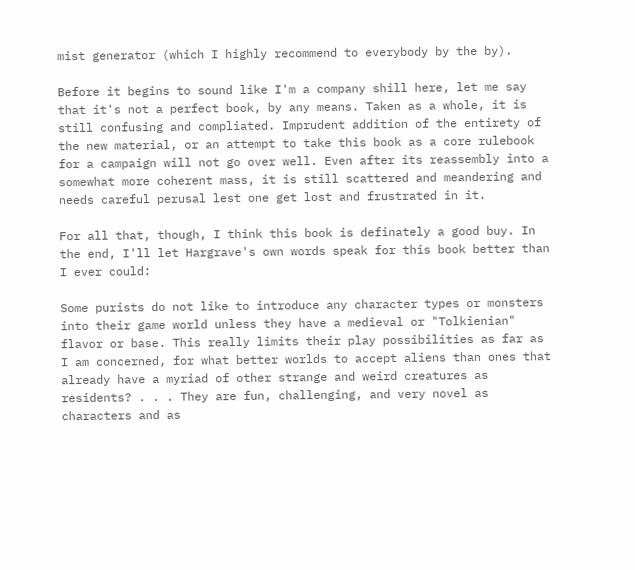mist generator (which I highly recommend to everybody by the by).

Before it begins to sound like I'm a company shill here, let me say that it's not a perfect book, by any means. Taken as a whole, it is still confusing and compliated. Imprudent addition of the entirety of the new material, or an attempt to take this book as a core rulebook for a campaign will not go over well. Even after its reassembly into a somewhat more coherent mass, it is still scattered and meandering and needs careful perusal lest one get lost and frustrated in it.

For all that, though, I think this book is definately a good buy. In the end, I'll let Hargrave's own words speak for this book better than I ever could:

Some purists do not like to introduce any character types or monsters into their game world unless they have a medieval or "Tolkienian" flavor or base. This really limits their play possibilities as far as I am concerned, for what better worlds to accept aliens than ones that already have a myriad of other strange and weird creatures as residents? . . . They are fun, challenging, and very novel as characters and as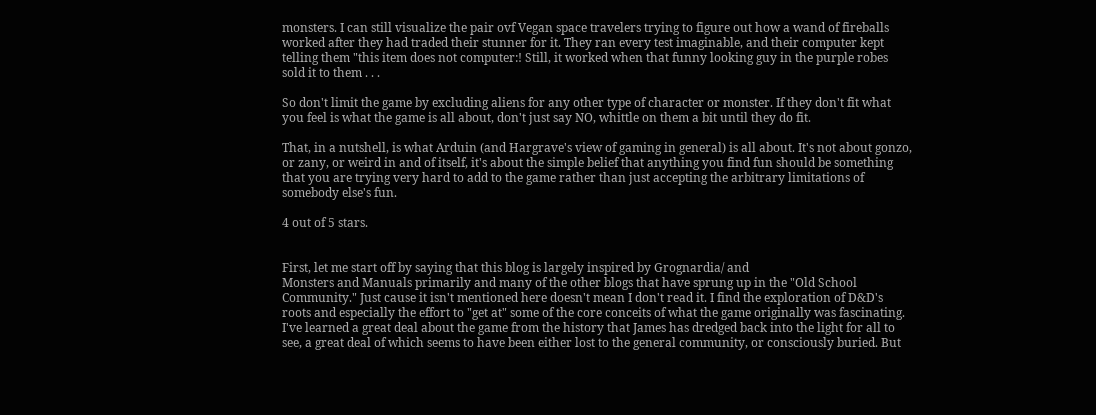monsters. I can still visualize the pair ovf Vegan space travelers trying to figure out how a wand of fireballs worked after they had traded their stunner for it. They ran every test imaginable, and their computer kept telling them "this item does not computer:! Still, it worked when that funny looking guy in the purple robes sold it to them . . .

So don't limit the game by excluding aliens for any other type of character or monster. If they don't fit what you feel is what the game is all about, don't just say NO, whittle on them a bit until they do fit.

That, in a nutshell, is what Arduin (and Hargrave's view of gaming in general) is all about. It's not about gonzo, or zany, or weird in and of itself, it's about the simple belief that anything you find fun should be something that you are trying very hard to add to the game rather than just accepting the arbitrary limitations of somebody else's fun.

4 out of 5 stars.


First, let me start off by saying that this blog is largely inspired by Grognardia/ and
Monsters and Manuals primarily and many of the other blogs that have sprung up in the "Old School Community." Just cause it isn't mentioned here doesn't mean I don't read it. I find the exploration of D&D's roots and especially the effort to "get at" some of the core conceits of what the game originally was fascinating. I've learned a great deal about the game from the history that James has dredged back into the light for all to see, a great deal of which seems to have been either lost to the general community, or consciously buried. But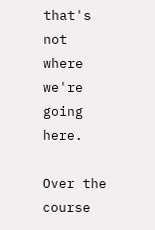that's not where we're going here.

Over the course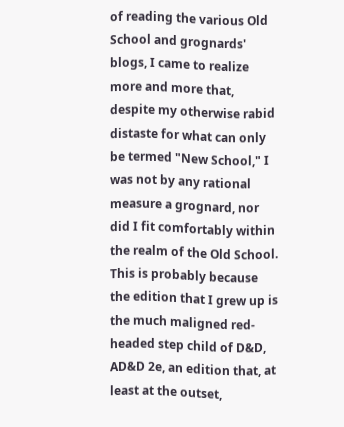of reading the various Old School and grognards' blogs, I came to realize more and more that, despite my otherwise rabid distaste for what can only be termed "New School," I was not by any rational measure a grognard, nor did I fit comfortably within the realm of the Old School. This is probably because the edition that I grew up is the much maligned red-headed step child of D&D, AD&D 2e, an edition that, at least at the outset,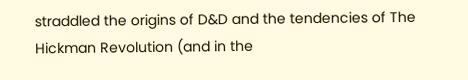straddled the origins of D&D and the tendencies of The Hickman Revolution (and in the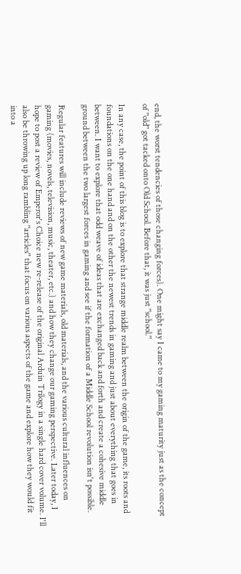end, the worst tendencies of those changing forces). One might say I came to my gaming maturity just as the concept of "old" got tacked onto Old School. Before that, it was just "school."

In any case, the point of this blog is to explore that strange middle realm between the origin of the game, its roots and foundations on the one hand and on the other the newest trends in gaming and just about everything that goes in between. I want to explore that odd weave of ideas that are exchanged back and forth and create a cohesive middle ground between the two largest forces in gaming and see if the formation of a Middle School revolution isn't possible.

Regular features will include reviews of new game materials, old materials, and the various cultural influences on gaming (movies, novels, television, music, theater, etc.) and how they change our gaming perspective. Later today, I hope to post a review of Emperor's Choice new re-release of the original Arduin Trilogy in a single hard cover volume. I'll also be throwing up long rambling "articles" that focus on various aspects of the game and explore how they would fit into a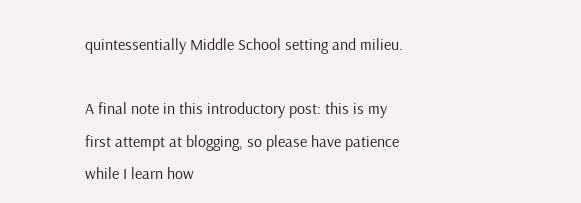quintessentially Middle School setting and milieu.

A final note in this introductory post: this is my first attempt at blogging, so please have patience while I learn how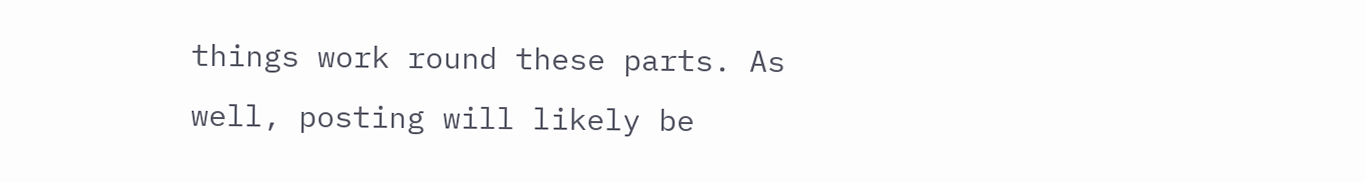things work round these parts. As well, posting will likely be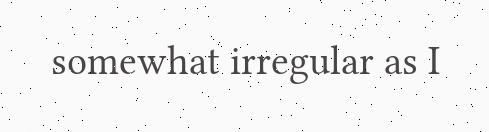somewhat irregular as I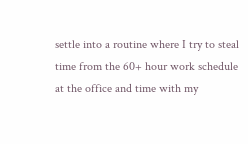settle into a routine where I try to steal time from the 60+ hour work schedule at the office and time with my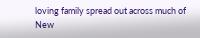loving family spread out across much of New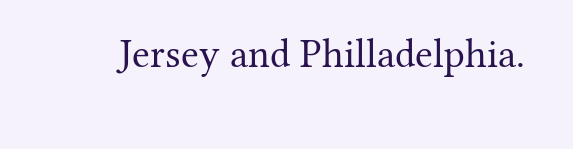Jersey and Philladelphia.